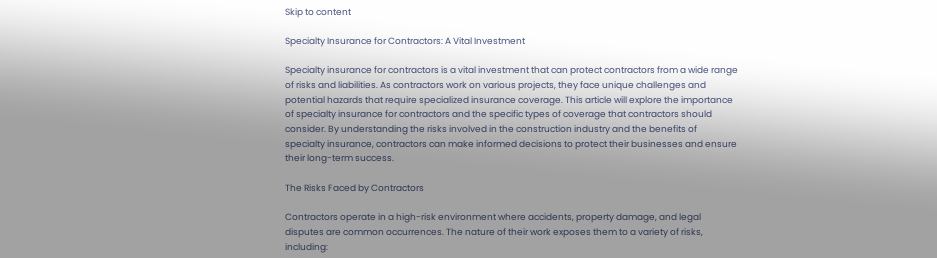Skip to content

Specialty Insurance for Contractors: A Vital Investment

Specialty insurance for contractors is a vital investment that can protect contractors from a wide range of risks and liabilities. As contractors work on various projects, they face unique challenges and potential hazards that require specialized insurance coverage. This article will explore the importance of specialty insurance for contractors and the specific types of coverage that contractors should consider. By understanding the risks involved in the construction industry and the benefits of specialty insurance, contractors can make informed decisions to protect their businesses and ensure their long-term success.

The Risks Faced by Contractors

Contractors operate in a high-risk environment where accidents, property damage, and legal disputes are common occurrences. The nature of their work exposes them to a variety of risks, including: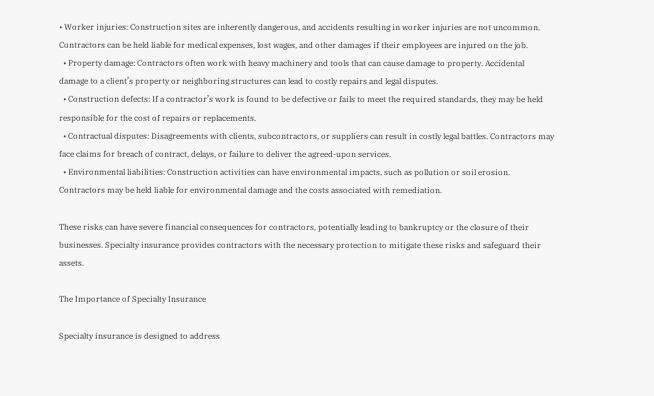• Worker injuries: Construction sites are inherently dangerous, and accidents resulting in worker injuries are not uncommon. Contractors can be held liable for medical expenses, lost wages, and other damages if their employees are injured on the job.
  • Property damage: Contractors often work with heavy machinery and tools that can cause damage to property. Accidental damage to a client’s property or neighboring structures can lead to costly repairs and legal disputes.
  • Construction defects: If a contractor’s work is found to be defective or fails to meet the required standards, they may be held responsible for the cost of repairs or replacements.
  • Contractual disputes: Disagreements with clients, subcontractors, or suppliers can result in costly legal battles. Contractors may face claims for breach of contract, delays, or failure to deliver the agreed-upon services.
  • Environmental liabilities: Construction activities can have environmental impacts, such as pollution or soil erosion. Contractors may be held liable for environmental damage and the costs associated with remediation.

These risks can have severe financial consequences for contractors, potentially leading to bankruptcy or the closure of their businesses. Specialty insurance provides contractors with the necessary protection to mitigate these risks and safeguard their assets.

The Importance of Specialty Insurance

Specialty insurance is designed to address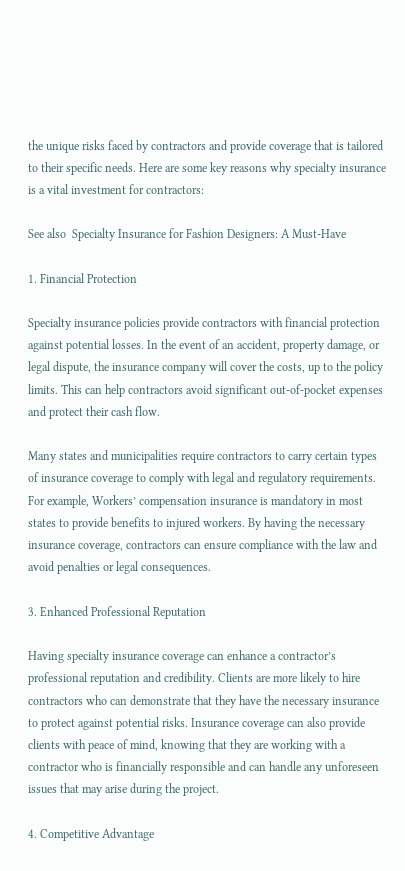the unique risks faced by contractors and provide coverage that is tailored to their specific needs. Here are some key reasons why specialty insurance is a vital investment for contractors:

See also  Specialty Insurance for Fashion Designers: A Must-Have

1. Financial Protection

Specialty insurance policies provide contractors with financial protection against potential losses. In the event of an accident, property damage, or legal dispute, the insurance company will cover the costs, up to the policy limits. This can help contractors avoid significant out-of-pocket expenses and protect their cash flow.

Many states and municipalities require contractors to carry certain types of insurance coverage to comply with legal and regulatory requirements. For example, Workers’ compensation insurance is mandatory in most states to provide benefits to injured workers. By having the necessary insurance coverage, contractors can ensure compliance with the law and avoid penalties or legal consequences.

3. Enhanced Professional Reputation

Having specialty insurance coverage can enhance a contractor’s professional reputation and credibility. Clients are more likely to hire contractors who can demonstrate that they have the necessary insurance to protect against potential risks. Insurance coverage can also provide clients with peace of mind, knowing that they are working with a contractor who is financially responsible and can handle any unforeseen issues that may arise during the project.

4. Competitive Advantage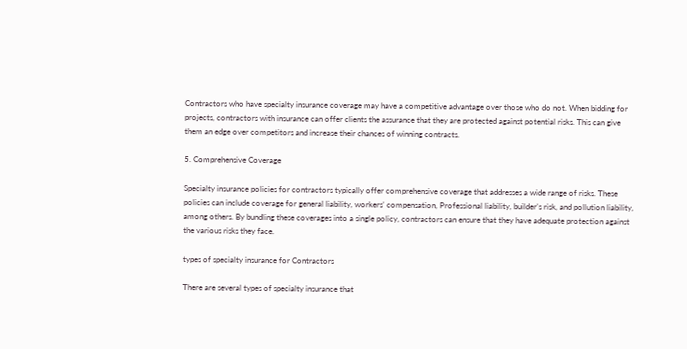Contractors who have specialty insurance coverage may have a competitive advantage over those who do not. When bidding for projects, contractors with insurance can offer clients the assurance that they are protected against potential risks. This can give them an edge over competitors and increase their chances of winning contracts.

5. Comprehensive Coverage

Specialty insurance policies for contractors typically offer comprehensive coverage that addresses a wide range of risks. These policies can include coverage for general liability, workers’ compensation, Professional liability, builder’s risk, and pollution liability, among others. By bundling these coverages into a single policy, contractors can ensure that they have adequate protection against the various risks they face.

types of specialty insurance for Contractors

There are several types of specialty insurance that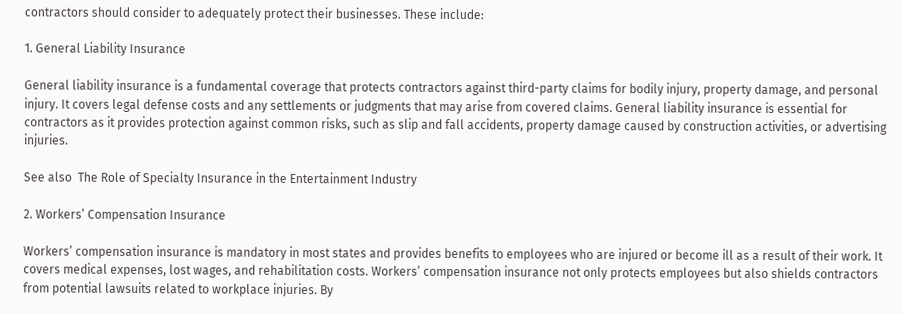contractors should consider to adequately protect their businesses. These include:

1. General Liability Insurance

General liability insurance is a fundamental coverage that protects contractors against third-party claims for bodily injury, property damage, and personal injury. It covers legal defense costs and any settlements or judgments that may arise from covered claims. General liability insurance is essential for contractors as it provides protection against common risks, such as slip and fall accidents, property damage caused by construction activities, or advertising injuries.

See also  The Role of Specialty Insurance in the Entertainment Industry

2. Workers’ Compensation Insurance

Workers’ compensation insurance is mandatory in most states and provides benefits to employees who are injured or become ill as a result of their work. It covers medical expenses, lost wages, and rehabilitation costs. Workers’ compensation insurance not only protects employees but also shields contractors from potential lawsuits related to workplace injuries. By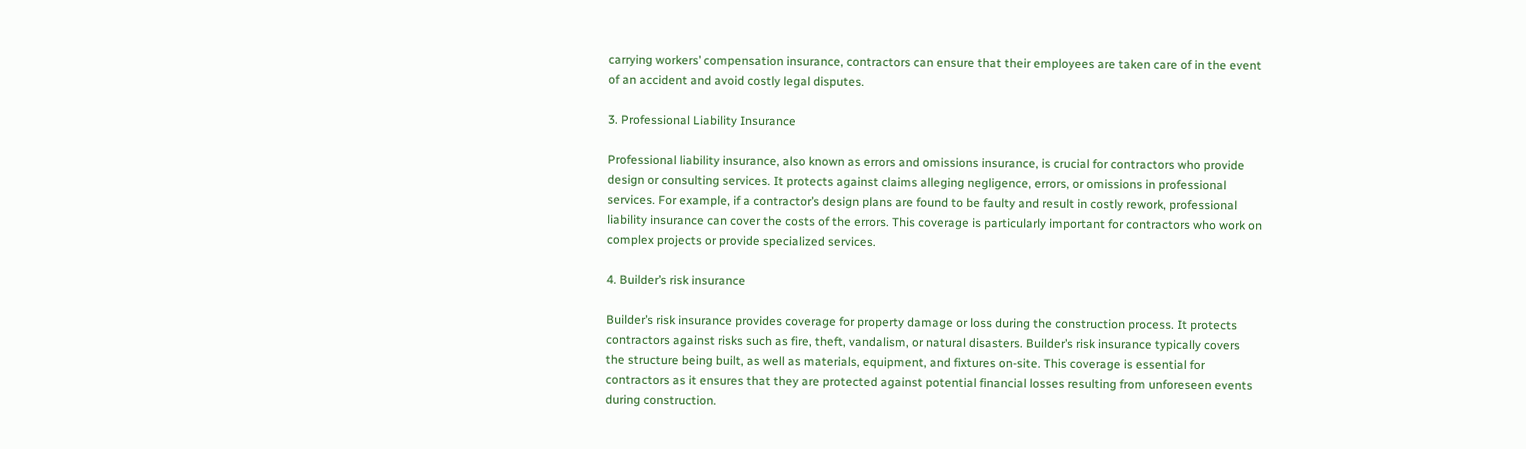carrying workers’ compensation insurance, contractors can ensure that their employees are taken care of in the event of an accident and avoid costly legal disputes.

3. Professional Liability Insurance

Professional liability insurance, also known as errors and omissions insurance, is crucial for contractors who provide design or consulting services. It protects against claims alleging negligence, errors, or omissions in professional services. For example, if a contractor’s design plans are found to be faulty and result in costly rework, professional liability insurance can cover the costs of the errors. This coverage is particularly important for contractors who work on complex projects or provide specialized services.

4. Builder’s risk insurance

Builder’s risk insurance provides coverage for property damage or loss during the construction process. It protects contractors against risks such as fire, theft, vandalism, or natural disasters. Builder’s risk insurance typically covers the structure being built, as well as materials, equipment, and fixtures on-site. This coverage is essential for contractors as it ensures that they are protected against potential financial losses resulting from unforeseen events during construction.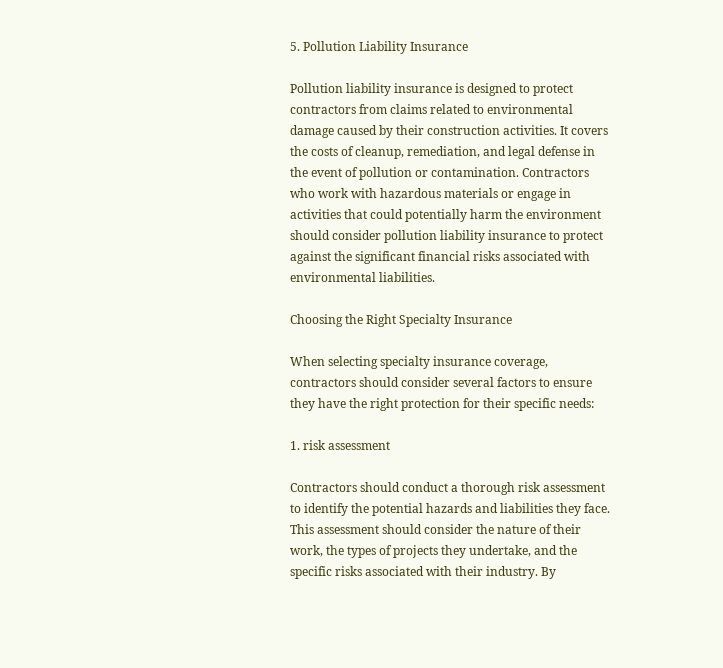5. Pollution Liability Insurance

Pollution liability insurance is designed to protect contractors from claims related to environmental damage caused by their construction activities. It covers the costs of cleanup, remediation, and legal defense in the event of pollution or contamination. Contractors who work with hazardous materials or engage in activities that could potentially harm the environment should consider pollution liability insurance to protect against the significant financial risks associated with environmental liabilities.

Choosing the Right Specialty Insurance

When selecting specialty insurance coverage, contractors should consider several factors to ensure they have the right protection for their specific needs:

1. risk assessment

Contractors should conduct a thorough risk assessment to identify the potential hazards and liabilities they face. This assessment should consider the nature of their work, the types of projects they undertake, and the specific risks associated with their industry. By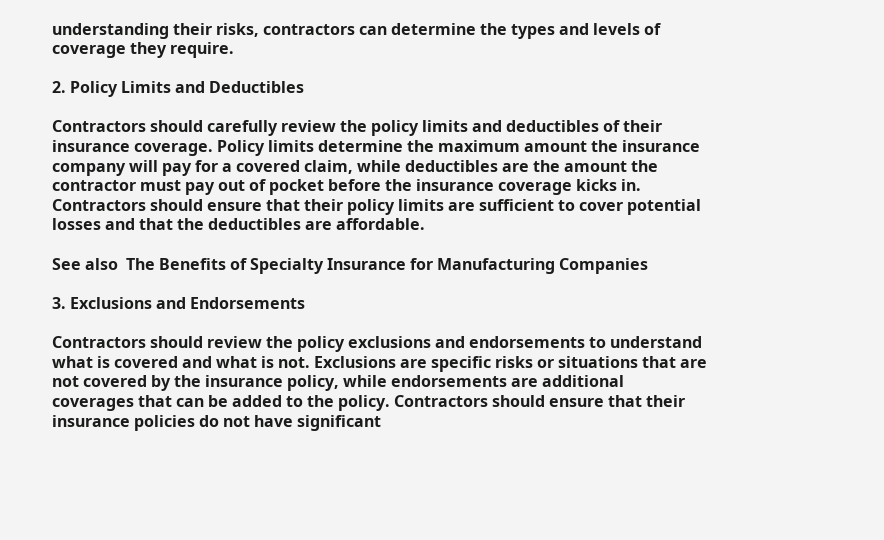understanding their risks, contractors can determine the types and levels of coverage they require.

2. Policy Limits and Deductibles

Contractors should carefully review the policy limits and deductibles of their insurance coverage. Policy limits determine the maximum amount the insurance company will pay for a covered claim, while deductibles are the amount the contractor must pay out of pocket before the insurance coverage kicks in. Contractors should ensure that their policy limits are sufficient to cover potential losses and that the deductibles are affordable.

See also  The Benefits of Specialty Insurance for Manufacturing Companies

3. Exclusions and Endorsements

Contractors should review the policy exclusions and endorsements to understand what is covered and what is not. Exclusions are specific risks or situations that are not covered by the insurance policy, while endorsements are additional coverages that can be added to the policy. Contractors should ensure that their insurance policies do not have significant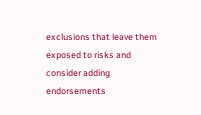exclusions that leave them exposed to risks and consider adding endorsements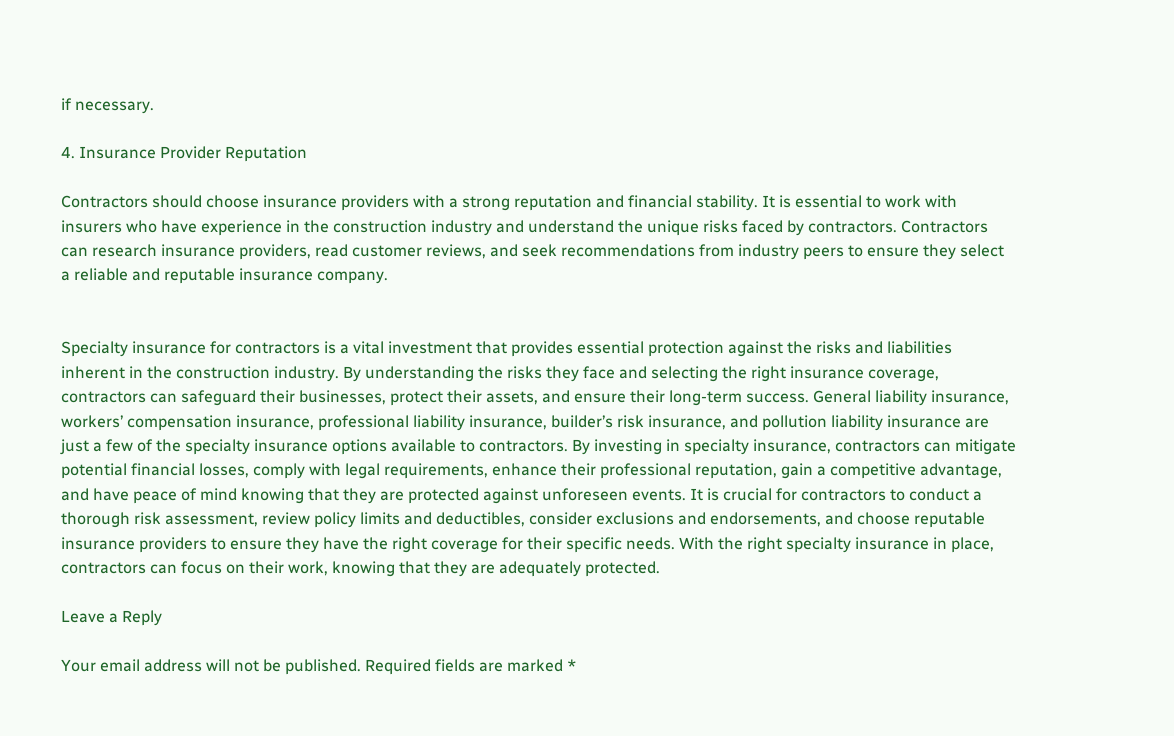if necessary.

4. Insurance Provider Reputation

Contractors should choose insurance providers with a strong reputation and financial stability. It is essential to work with insurers who have experience in the construction industry and understand the unique risks faced by contractors. Contractors can research insurance providers, read customer reviews, and seek recommendations from industry peers to ensure they select a reliable and reputable insurance company.


Specialty insurance for contractors is a vital investment that provides essential protection against the risks and liabilities inherent in the construction industry. By understanding the risks they face and selecting the right insurance coverage, contractors can safeguard their businesses, protect their assets, and ensure their long-term success. General liability insurance, workers’ compensation insurance, professional liability insurance, builder’s risk insurance, and pollution liability insurance are just a few of the specialty insurance options available to contractors. By investing in specialty insurance, contractors can mitigate potential financial losses, comply with legal requirements, enhance their professional reputation, gain a competitive advantage, and have peace of mind knowing that they are protected against unforeseen events. It is crucial for contractors to conduct a thorough risk assessment, review policy limits and deductibles, consider exclusions and endorsements, and choose reputable insurance providers to ensure they have the right coverage for their specific needs. With the right specialty insurance in place, contractors can focus on their work, knowing that they are adequately protected.

Leave a Reply

Your email address will not be published. Required fields are marked *